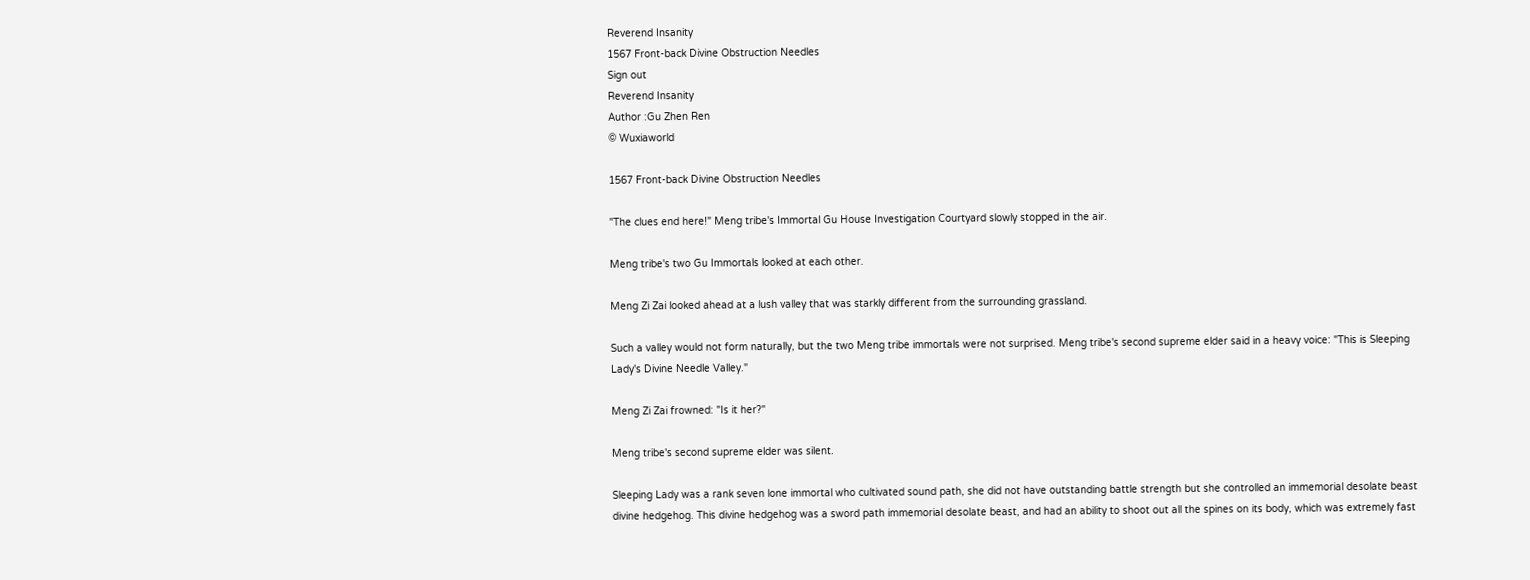Reverend Insanity
1567 Front-back Divine Obstruction Needles
Sign out
Reverend Insanity
Author :Gu Zhen Ren
© Wuxiaworld

1567 Front-back Divine Obstruction Needles

"The clues end here!" Meng tribe's Immortal Gu House Investigation Courtyard slowly stopped in the air.

Meng tribe's two Gu Immortals looked at each other.

Meng Zi Zai looked ahead at a lush valley that was starkly different from the surrounding grassland.

Such a valley would not form naturally, but the two Meng tribe immortals were not surprised. Meng tribe's second supreme elder said in a heavy voice: "This is Sleeping Lady's Divine Needle Valley."

Meng Zi Zai frowned: "Is it her?"

Meng tribe's second supreme elder was silent.

Sleeping Lady was a rank seven lone immortal who cultivated sound path, she did not have outstanding battle strength but she controlled an immemorial desolate beast divine hedgehog. This divine hedgehog was a sword path immemorial desolate beast, and had an ability to shoot out all the spines on its body, which was extremely fast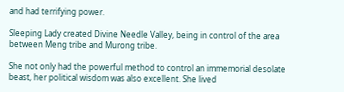and had terrifying power.

Sleeping Lady created Divine Needle Valley, being in control of the area between Meng tribe and Murong tribe.

She not only had the powerful method to control an immemorial desolate beast, her political wisdom was also excellent. She lived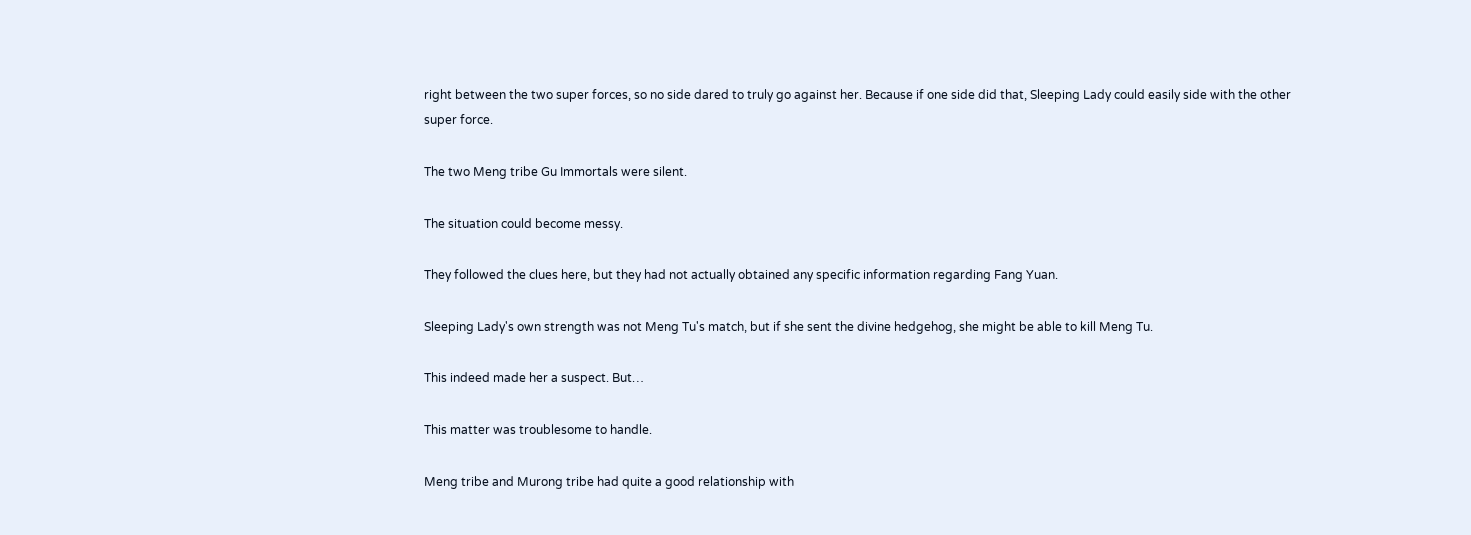right between the two super forces, so no side dared to truly go against her. Because if one side did that, Sleeping Lady could easily side with the other super force.

The two Meng tribe Gu Immortals were silent.

The situation could become messy.

They followed the clues here, but they had not actually obtained any specific information regarding Fang Yuan.

Sleeping Lady's own strength was not Meng Tu's match, but if she sent the divine hedgehog, she might be able to kill Meng Tu.

This indeed made her a suspect. But…

This matter was troublesome to handle.

Meng tribe and Murong tribe had quite a good relationship with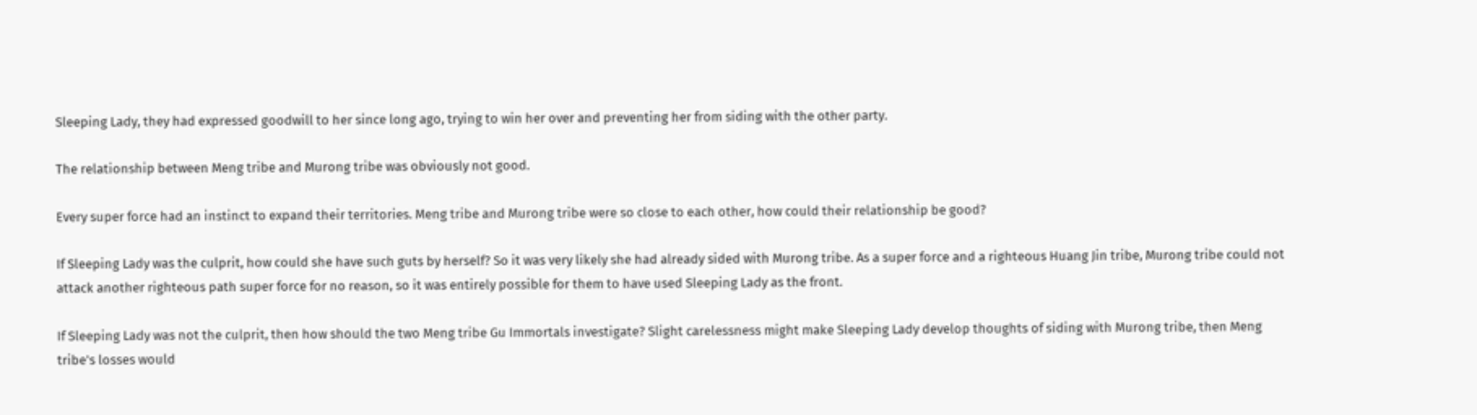Sleeping Lady, they had expressed goodwill to her since long ago, trying to win her over and preventing her from siding with the other party.

The relationship between Meng tribe and Murong tribe was obviously not good.

Every super force had an instinct to expand their territories. Meng tribe and Murong tribe were so close to each other, how could their relationship be good?

If Sleeping Lady was the culprit, how could she have such guts by herself? So it was very likely she had already sided with Murong tribe. As a super force and a righteous Huang Jin tribe, Murong tribe could not attack another righteous path super force for no reason, so it was entirely possible for them to have used Sleeping Lady as the front.

If Sleeping Lady was not the culprit, then how should the two Meng tribe Gu Immortals investigate? Slight carelessness might make Sleeping Lady develop thoughts of siding with Murong tribe, then Meng tribe's losses would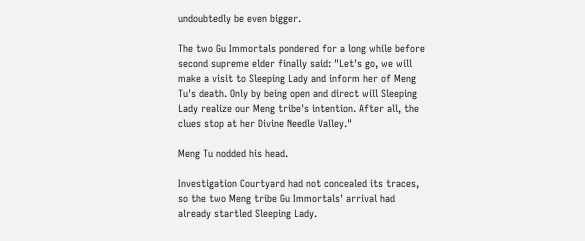undoubtedly be even bigger.

The two Gu Immortals pondered for a long while before second supreme elder finally said: "Let's go, we will make a visit to Sleeping Lady and inform her of Meng Tu's death. Only by being open and direct will Sleeping Lady realize our Meng tribe's intention. After all, the clues stop at her Divine Needle Valley."

Meng Tu nodded his head.

Investigation Courtyard had not concealed its traces, so the two Meng tribe Gu Immortals' arrival had already startled Sleeping Lady.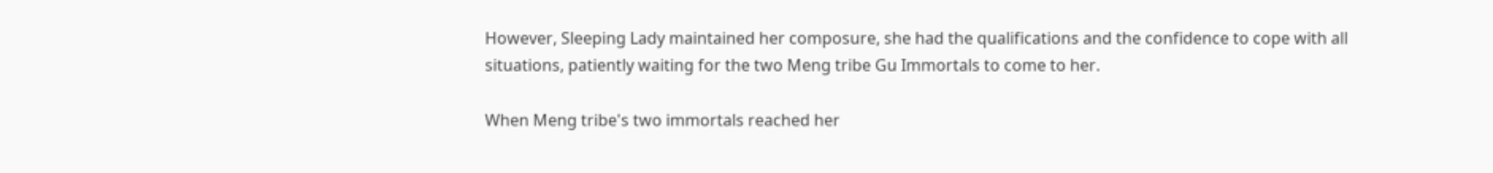However, Sleeping Lady maintained her composure, she had the qualifications and the confidence to cope with all situations, patiently waiting for the two Meng tribe Gu Immortals to come to her.

When Meng tribe's two immortals reached her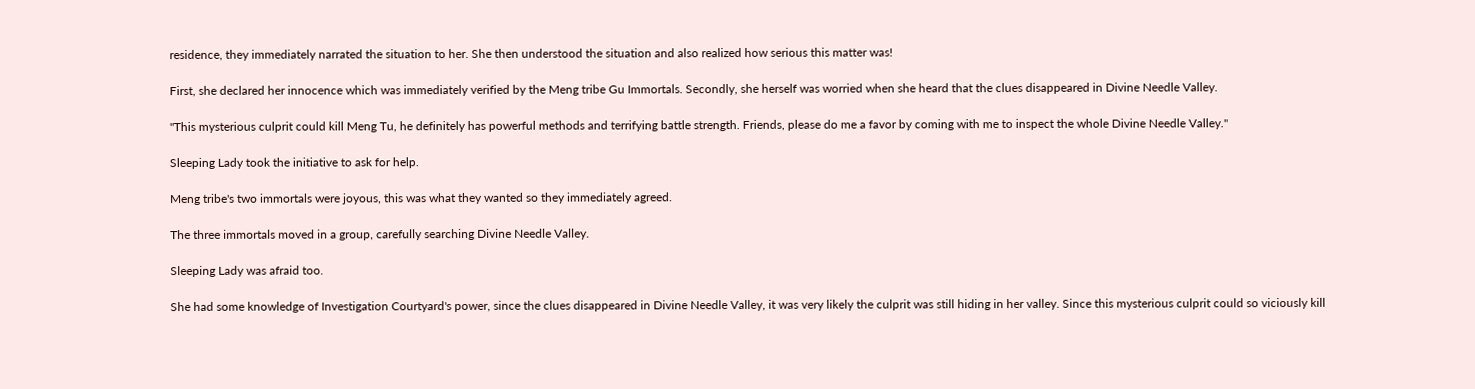residence, they immediately narrated the situation to her. She then understood the situation and also realized how serious this matter was!

First, she declared her innocence which was immediately verified by the Meng tribe Gu Immortals. Secondly, she herself was worried when she heard that the clues disappeared in Divine Needle Valley.

"This mysterious culprit could kill Meng Tu, he definitely has powerful methods and terrifying battle strength. Friends, please do me a favor by coming with me to inspect the whole Divine Needle Valley."

Sleeping Lady took the initiative to ask for help.

Meng tribe's two immortals were joyous, this was what they wanted so they immediately agreed.

The three immortals moved in a group, carefully searching Divine Needle Valley.

Sleeping Lady was afraid too.

She had some knowledge of Investigation Courtyard's power, since the clues disappeared in Divine Needle Valley, it was very likely the culprit was still hiding in her valley. Since this mysterious culprit could so viciously kill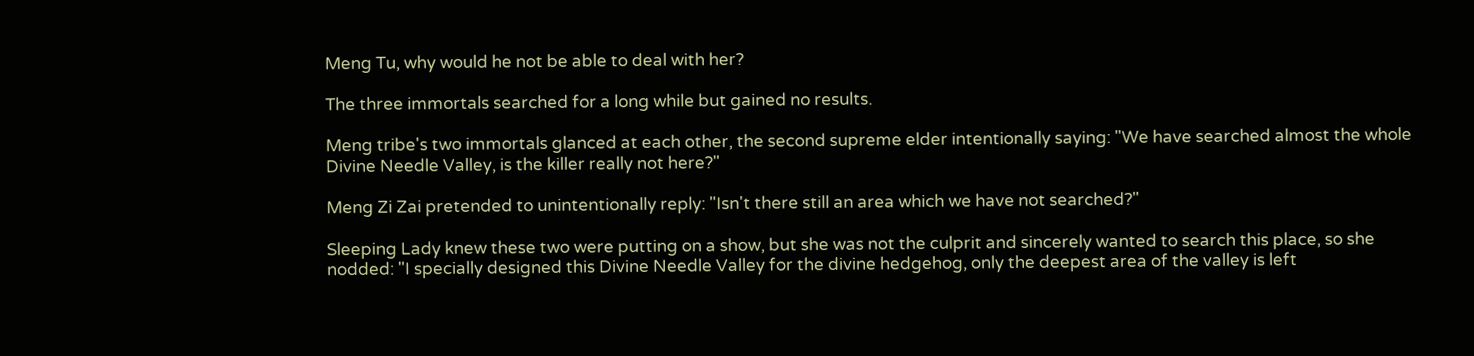Meng Tu, why would he not be able to deal with her?

The three immortals searched for a long while but gained no results.

Meng tribe's two immortals glanced at each other, the second supreme elder intentionally saying: "We have searched almost the whole Divine Needle Valley, is the killer really not here?"

Meng Zi Zai pretended to unintentionally reply: "Isn't there still an area which we have not searched?"

Sleeping Lady knew these two were putting on a show, but she was not the culprit and sincerely wanted to search this place, so she nodded: "I specially designed this Divine Needle Valley for the divine hedgehog, only the deepest area of the valley is left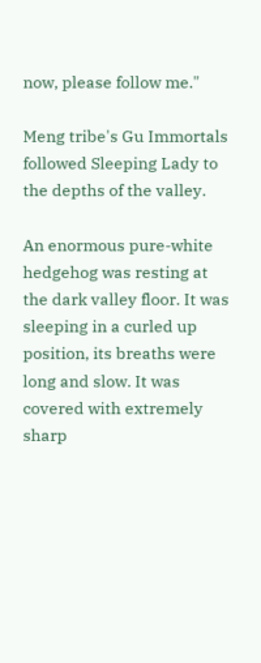now, please follow me."

Meng tribe's Gu Immortals followed Sleeping Lady to the depths of the valley.

An enormous pure-white hedgehog was resting at the dark valley floor. It was sleeping in a curled up position, its breaths were long and slow. It was covered with extremely sharp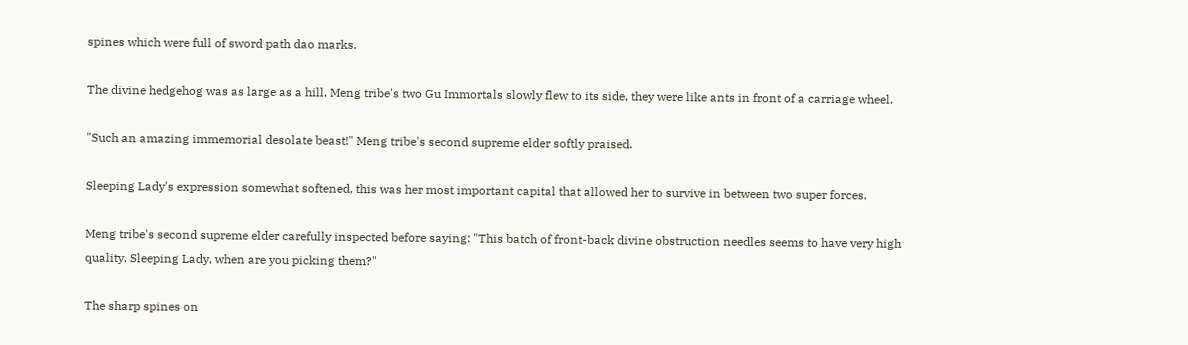spines which were full of sword path dao marks.

The divine hedgehog was as large as a hill, Meng tribe's two Gu Immortals slowly flew to its side, they were like ants in front of a carriage wheel.

"Such an amazing immemorial desolate beast!" Meng tribe's second supreme elder softly praised.

Sleeping Lady's expression somewhat softened, this was her most important capital that allowed her to survive in between two super forces.

Meng tribe's second supreme elder carefully inspected before saying: "This batch of front-back divine obstruction needles seems to have very high quality. Sleeping Lady, when are you picking them?"

The sharp spines on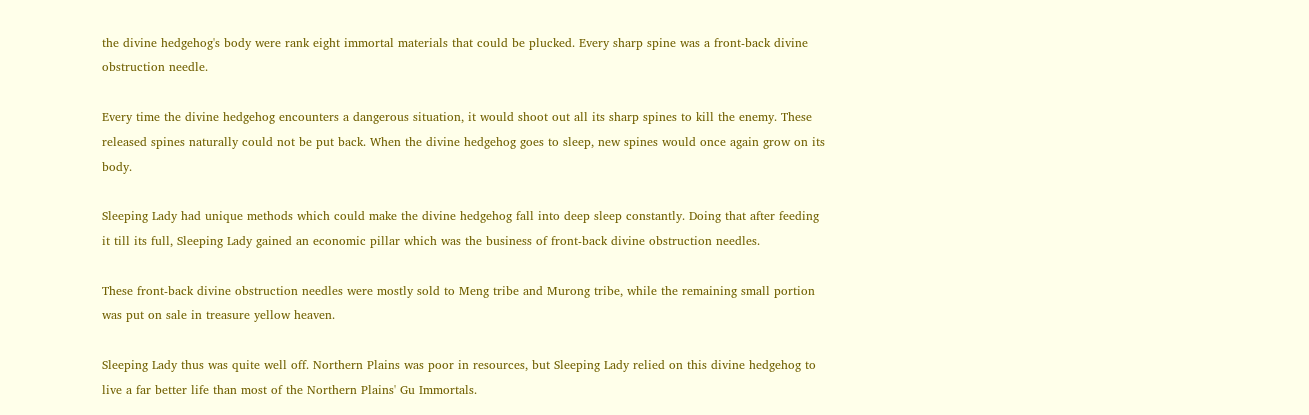the divine hedgehog's body were rank eight immortal materials that could be plucked. Every sharp spine was a front-back divine obstruction needle.

Every time the divine hedgehog encounters a dangerous situation, it would shoot out all its sharp spines to kill the enemy. These released spines naturally could not be put back. When the divine hedgehog goes to sleep, new spines would once again grow on its body.

Sleeping Lady had unique methods which could make the divine hedgehog fall into deep sleep constantly. Doing that after feeding it till its full, Sleeping Lady gained an economic pillar which was the business of front-back divine obstruction needles.

These front-back divine obstruction needles were mostly sold to Meng tribe and Murong tribe, while the remaining small portion was put on sale in treasure yellow heaven.

Sleeping Lady thus was quite well off. Northern Plains was poor in resources, but Sleeping Lady relied on this divine hedgehog to live a far better life than most of the Northern Plains' Gu Immortals.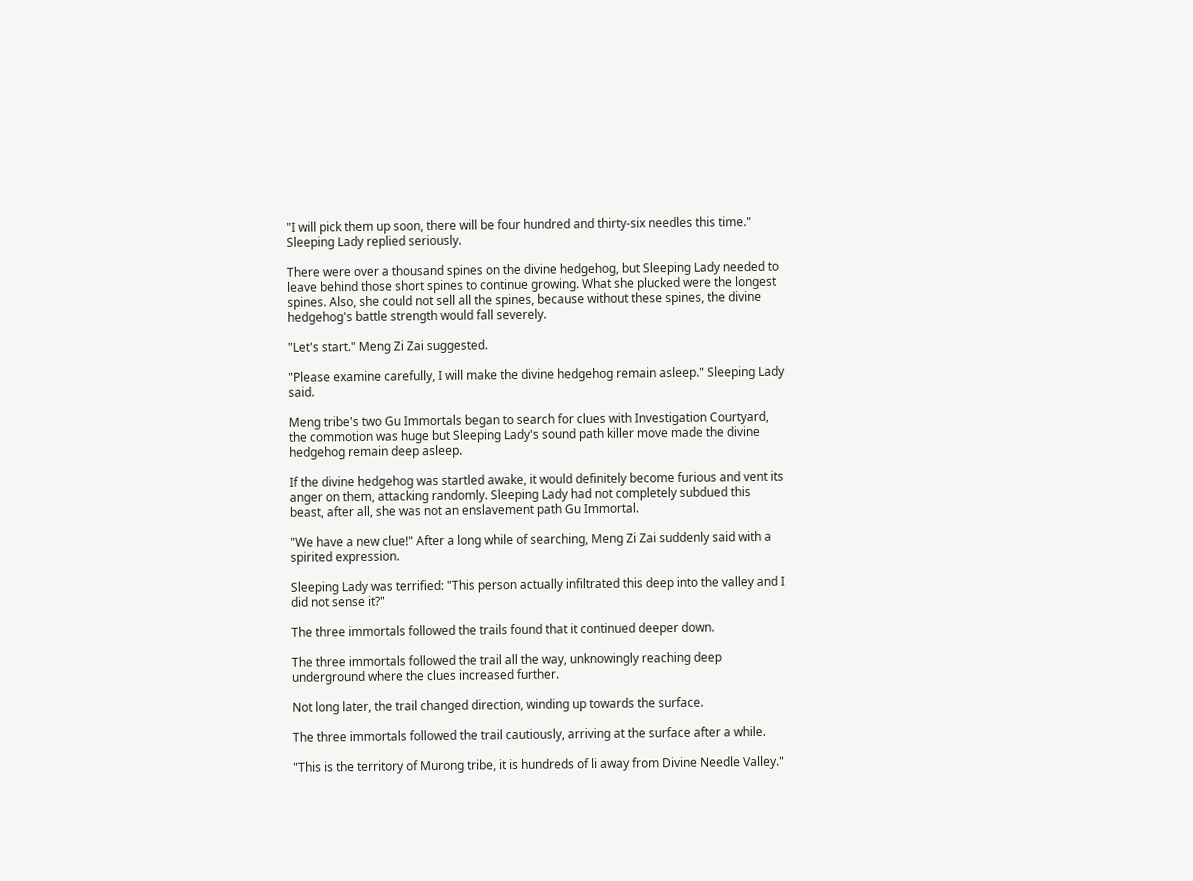"I will pick them up soon, there will be four hundred and thirty-six needles this time." Sleeping Lady replied seriously.

There were over a thousand spines on the divine hedgehog, but Sleeping Lady needed to leave behind those short spines to continue growing. What she plucked were the longest spines. Also, she could not sell all the spines, because without these spines, the divine hedgehog's battle strength would fall severely.

"Let's start." Meng Zi Zai suggested.

"Please examine carefully, I will make the divine hedgehog remain asleep." Sleeping Lady said.

Meng tribe's two Gu Immortals began to search for clues with Investigation Courtyard, the commotion was huge but Sleeping Lady's sound path killer move made the divine hedgehog remain deep asleep.

If the divine hedgehog was startled awake, it would definitely become furious and vent its anger on them, attacking randomly. Sleeping Lady had not completely subdued this beast, after all, she was not an enslavement path Gu Immortal.

"We have a new clue!" After a long while of searching, Meng Zi Zai suddenly said with a spirited expression.

Sleeping Lady was terrified: "This person actually infiltrated this deep into the valley and I did not sense it?"

The three immortals followed the trails found that it continued deeper down.

The three immortals followed the trail all the way, unknowingly reaching deep underground where the clues increased further.

Not long later, the trail changed direction, winding up towards the surface.

The three immortals followed the trail cautiously, arriving at the surface after a while.

"This is the territory of Murong tribe, it is hundreds of li away from Divine Needle Valley."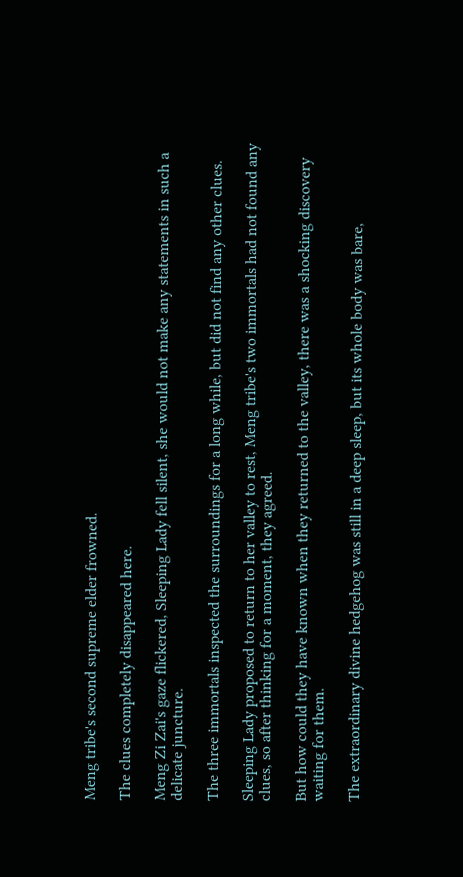Meng tribe's second supreme elder frowned.

The clues completely disappeared here.

Meng Zi Zai's gaze flickered, Sleeping Lady fell silent, she would not make any statements in such a delicate juncture.

The three immortals inspected the surroundings for a long while, but did not find any other clues.

Sleeping Lady proposed to return to her valley to rest, Meng tribe's two immortals had not found any clues, so after thinking for a moment, they agreed.

But how could they have known when they returned to the valley, there was a shocking discovery waiting for them.

The extraordinary divine hedgehog was still in a deep sleep, but its whole body was bare,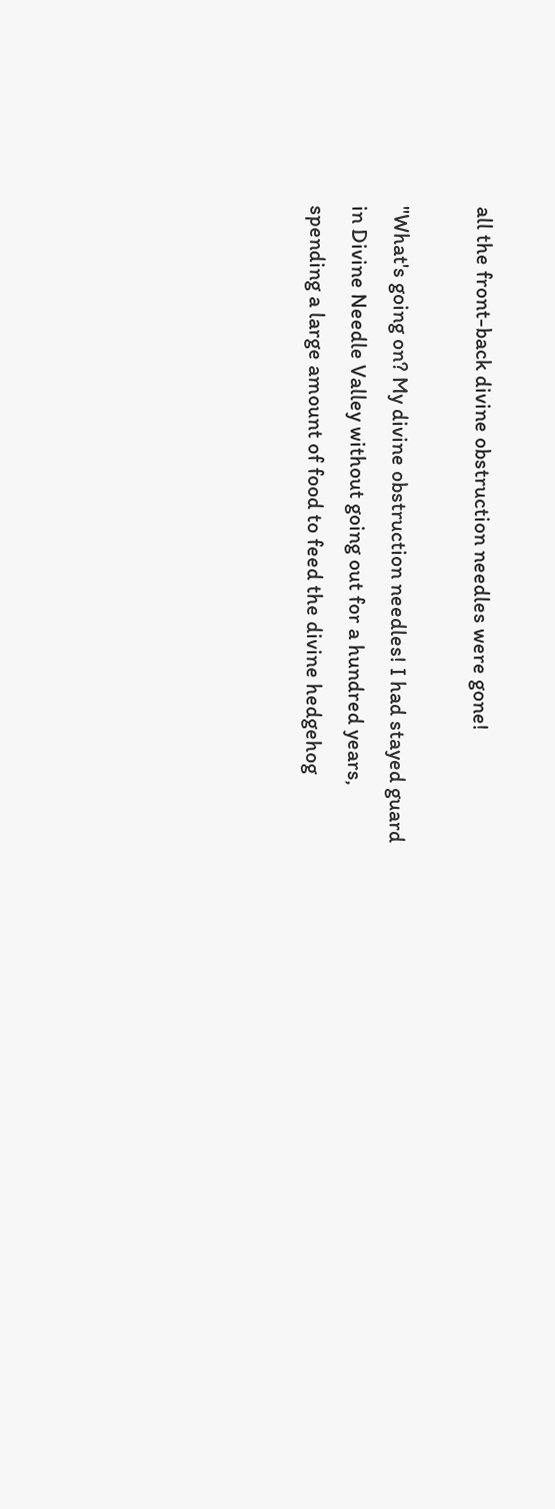all the front-back divine obstruction needles were gone!

"What's going on? My divine obstruction needles! I had stayed guard in Divine Needle Valley without going out for a hundred years, spending a large amount of food to feed the divine hedgehog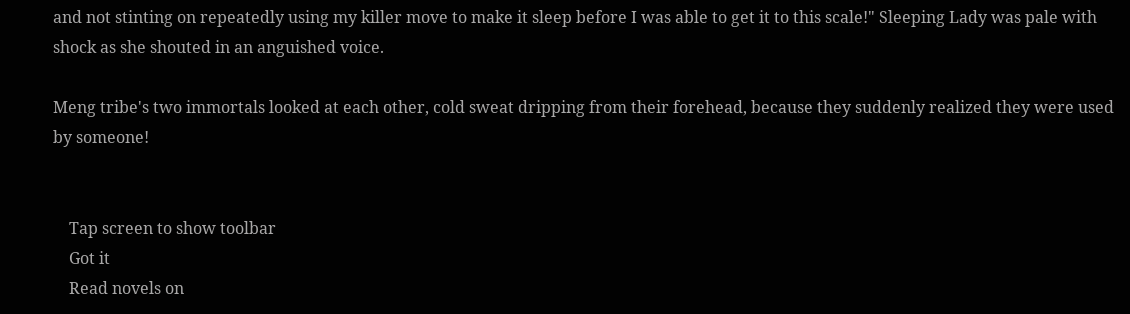and not stinting on repeatedly using my killer move to make it sleep before I was able to get it to this scale!" Sleeping Lady was pale with shock as she shouted in an anguished voice.

Meng tribe's two immortals looked at each other, cold sweat dripping from their forehead, because they suddenly realized they were used by someone!


    Tap screen to show toolbar
    Got it
    Read novels on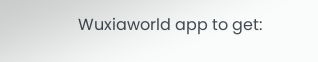Wuxiaworld app to get: